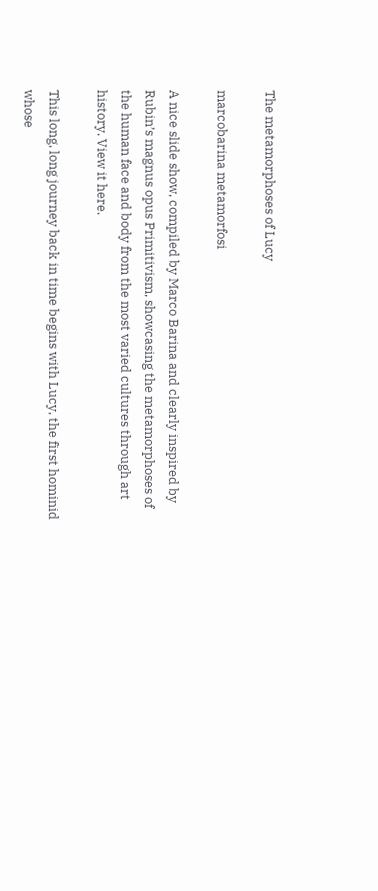The metamorphoses of Lucy

marcobarina metamorfosi

A nice slide show, compiled by Marco Barina and clearly inspired by Rubin’s magnus opus Primitivism, showcasing the metamorphoses of the human face and body from the most varied cultures through art history. View it here.

This long, long journey back in time begins with Lucy, the first hominid whose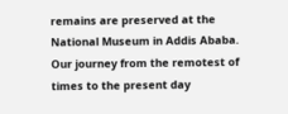remains are preserved at the National Museum in Addis Ababa. Our journey from the remotest of times to the present day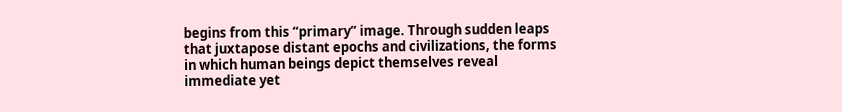begins from this “primary” image. Through sudden leaps that juxtapose distant epochs and civilizations, the forms in which human beings depict themselves reveal immediate yet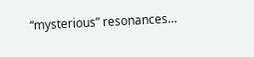“mysterious” resonances…